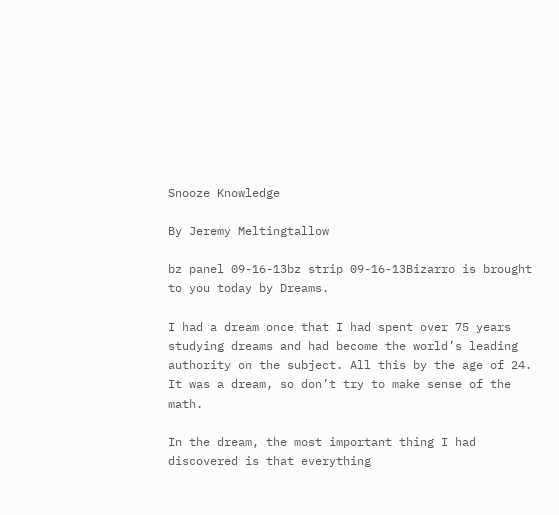Snooze Knowledge

By Jeremy Meltingtallow

bz panel 09-16-13bz strip 09-16-13Bizarro is brought to you today by Dreams.

I had a dream once that I had spent over 75 years studying dreams and had become the world’s leading authority on the subject. All this by the age of 24. It was a dream, so don’t try to make sense of the math.

In the dream, the most important thing I had discovered is that everything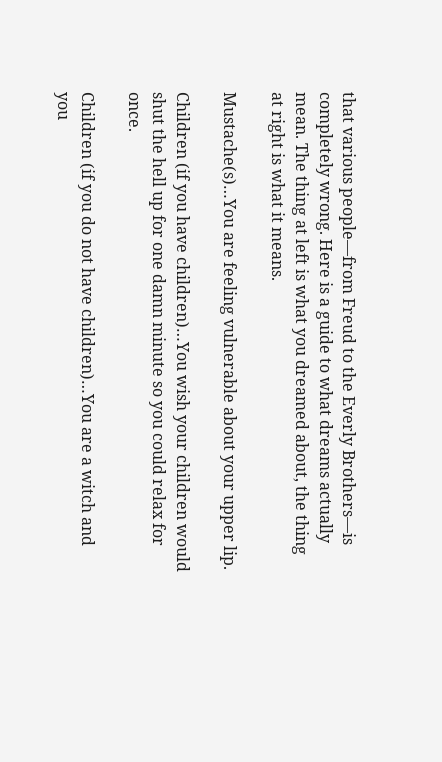that various people––from Freud to the Everly Brothers––is completely wrong. Here is a guide to what dreams actually mean. The thing at left is what you dreamed about, the thing at right is what it means.

Mustache(s)…You are feeling vulnerable about your upper lip.

Children (if you have children)…You wish your children would shut the hell up for one damn minute so you could relax for once.

Children (if you do not have children)…You are a witch and you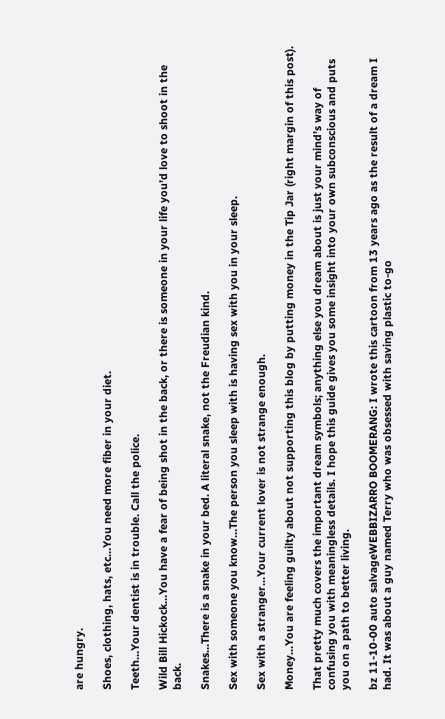are hungry.

Shoes, clothing, hats, etc…You need more fiber in your diet.

Teeth…Your dentist is in trouble. Call the police.

Wild Bill Hickock…You have a fear of being shot in the back, or there is someone in your life you’d love to shoot in the back.

Snakes…There is a snake in your bed. A literal snake, not the Freudian kind.

Sex with someone you know…The person you sleep with is having sex with you in your sleep.

Sex with a stranger…Your current lover is not strange enough.

Money…You are feeling guilty about not supporting this blog by putting money in the Tip Jar (right margin of this post).

That pretty much covers the important dream symbols; anything else you dream about is just your mind’s way of confusing you with meaningless details. I hope this guide gives you some insight into your own subconscious and puts you on a path to better living.

bz 11-10-00 auto salvageWEBBIZARRO BOOMERANG: I wrote this cartoon from 13 years ago as the result of a dream I had. It was about a guy named Terry who was obsessed with saving plastic to-go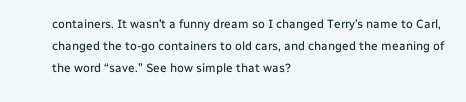containers. It wasn’t a funny dream so I changed Terry’s name to Carl, changed the to-go containers to old cars, and changed the meaning of the word “save.” See how simple that was?